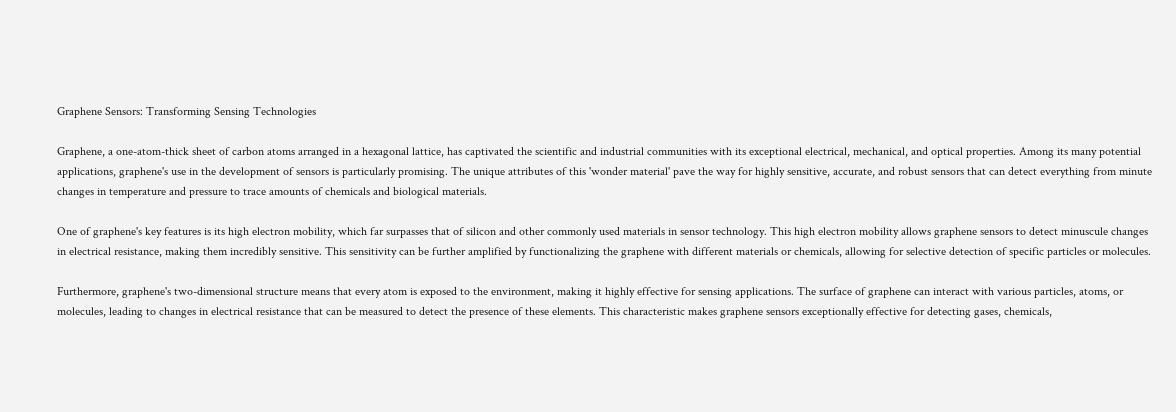Graphene Sensors: Transforming Sensing Technologies

Graphene, a one-atom-thick sheet of carbon atoms arranged in a hexagonal lattice, has captivated the scientific and industrial communities with its exceptional electrical, mechanical, and optical properties. Among its many potential applications, graphene's use in the development of sensors is particularly promising. The unique attributes of this 'wonder material' pave the way for highly sensitive, accurate, and robust sensors that can detect everything from minute changes in temperature and pressure to trace amounts of chemicals and biological materials.

One of graphene's key features is its high electron mobility, which far surpasses that of silicon and other commonly used materials in sensor technology. This high electron mobility allows graphene sensors to detect minuscule changes in electrical resistance, making them incredibly sensitive. This sensitivity can be further amplified by functionalizing the graphene with different materials or chemicals, allowing for selective detection of specific particles or molecules.

Furthermore, graphene's two-dimensional structure means that every atom is exposed to the environment, making it highly effective for sensing applications. The surface of graphene can interact with various particles, atoms, or molecules, leading to changes in electrical resistance that can be measured to detect the presence of these elements. This characteristic makes graphene sensors exceptionally effective for detecting gases, chemicals,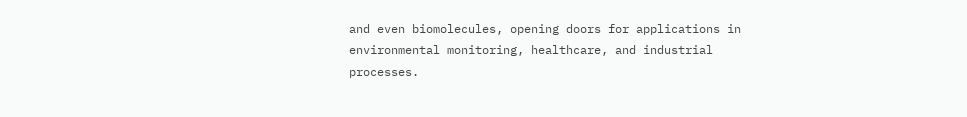and even biomolecules, opening doors for applications in environmental monitoring, healthcare, and industrial processes.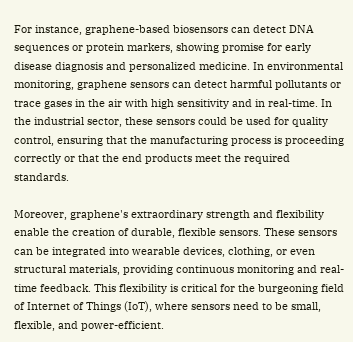For instance, graphene-based biosensors can detect DNA sequences or protein markers, showing promise for early disease diagnosis and personalized medicine. In environmental monitoring, graphene sensors can detect harmful pollutants or trace gases in the air with high sensitivity and in real-time. In the industrial sector, these sensors could be used for quality control, ensuring that the manufacturing process is proceeding correctly or that the end products meet the required standards.

Moreover, graphene's extraordinary strength and flexibility enable the creation of durable, flexible sensors. These sensors can be integrated into wearable devices, clothing, or even structural materials, providing continuous monitoring and real-time feedback. This flexibility is critical for the burgeoning field of Internet of Things (IoT), where sensors need to be small, flexible, and power-efficient.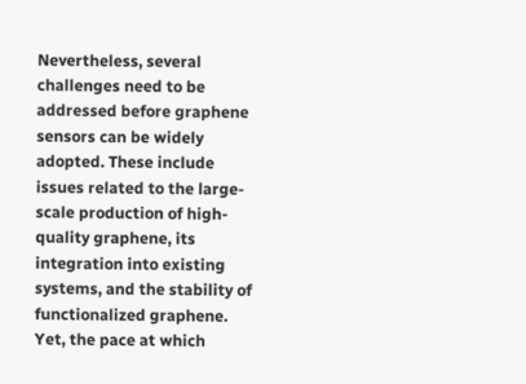Nevertheless, several challenges need to be addressed before graphene sensors can be widely adopted. These include issues related to the large-scale production of high-quality graphene, its integration into existing systems, and the stability of functionalized graphene. Yet, the pace at which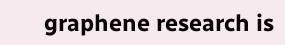graphene research is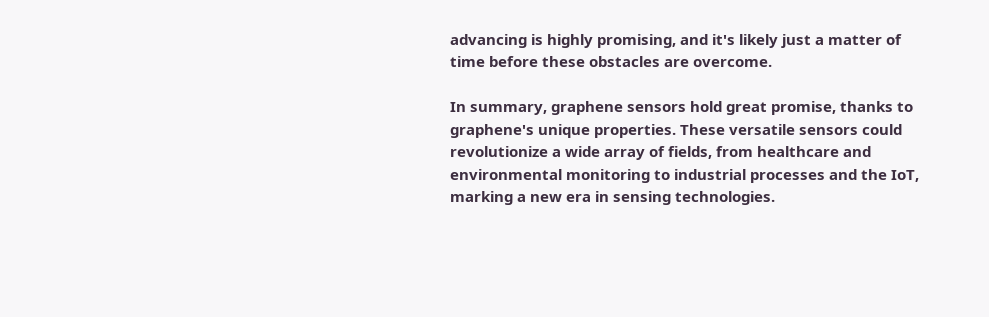advancing is highly promising, and it's likely just a matter of time before these obstacles are overcome.

In summary, graphene sensors hold great promise, thanks to graphene's unique properties. These versatile sensors could revolutionize a wide array of fields, from healthcare and environmental monitoring to industrial processes and the IoT, marking a new era in sensing technologies.